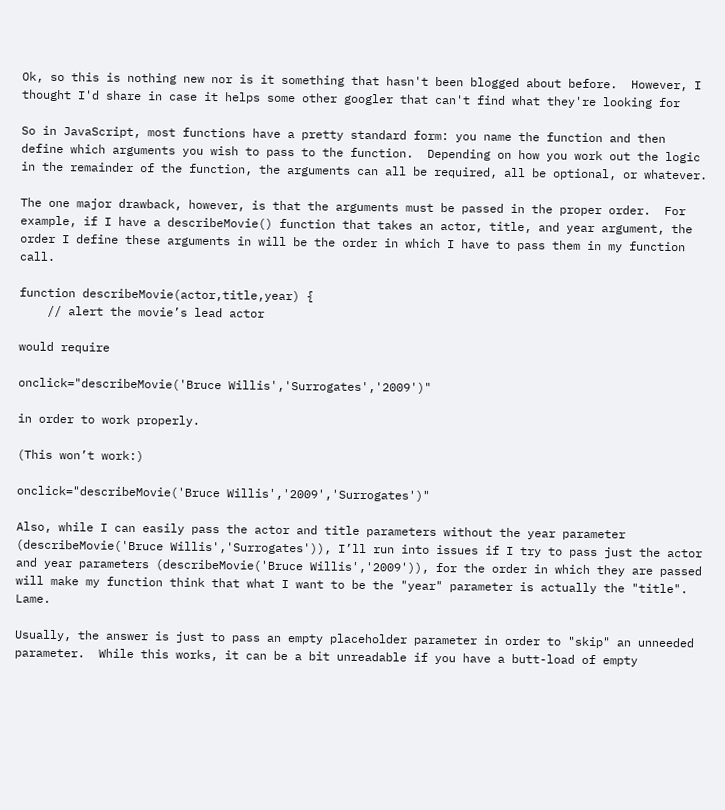Ok, so this is nothing new nor is it something that hasn't been blogged about before.  However, I thought I'd share in case it helps some other googler that can't find what they're looking for

So in JavaScript, most functions have a pretty standard form: you name the function and then define which arguments you wish to pass to the function.  Depending on how you work out the logic in the remainder of the function, the arguments can all be required, all be optional, or whatever.

The one major drawback, however, is that the arguments must be passed in the proper order.  For example, if I have a describeMovie() function that takes an actor, title, and year argument, the order I define these arguments in will be the order in which I have to pass them in my function call.

function describeMovie(actor,title,year) {
    // alert the movie’s lead actor

would require

onclick="describeMovie('Bruce Willis','Surrogates','2009')"

in order to work properly.

(This won’t work:)

onclick="describeMovie('Bruce Willis','2009','Surrogates')"

Also, while I can easily pass the actor and title parameters without the year parameter (describeMovie('Bruce Willis','Surrogates')), I’ll run into issues if I try to pass just the actor and year parameters (describeMovie('Bruce Willis','2009')), for the order in which they are passed will make my function think that what I want to be the "year" parameter is actually the "title". Lame.

Usually, the answer is just to pass an empty placeholder parameter in order to "skip" an unneeded parameter.  While this works, it can be a bit unreadable if you have a butt-load of empty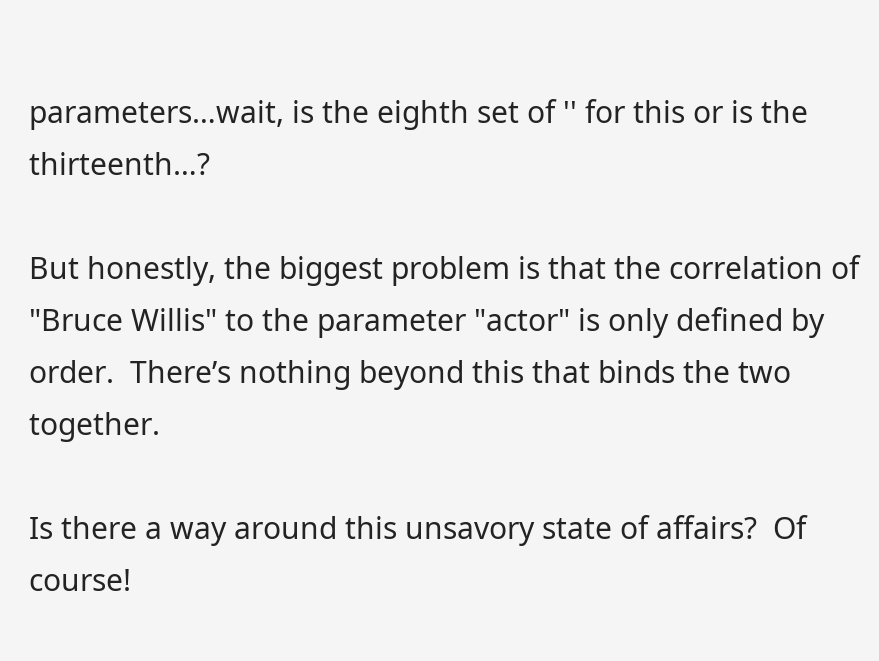parameters…wait, is the eighth set of '' for this or is the thirteenth…?

But honestly, the biggest problem is that the correlation of "Bruce Willis" to the parameter "actor" is only defined by order.  There’s nothing beyond this that binds the two together.

Is there a way around this unsavory state of affairs?  Of course!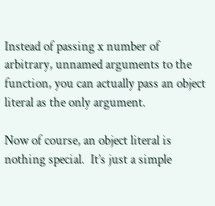Instead of passing x number of arbitrary, unnamed arguments to the function, you can actually pass an object literal as the only argument.

Now of course, an object literal is nothing special.  It’s just a simple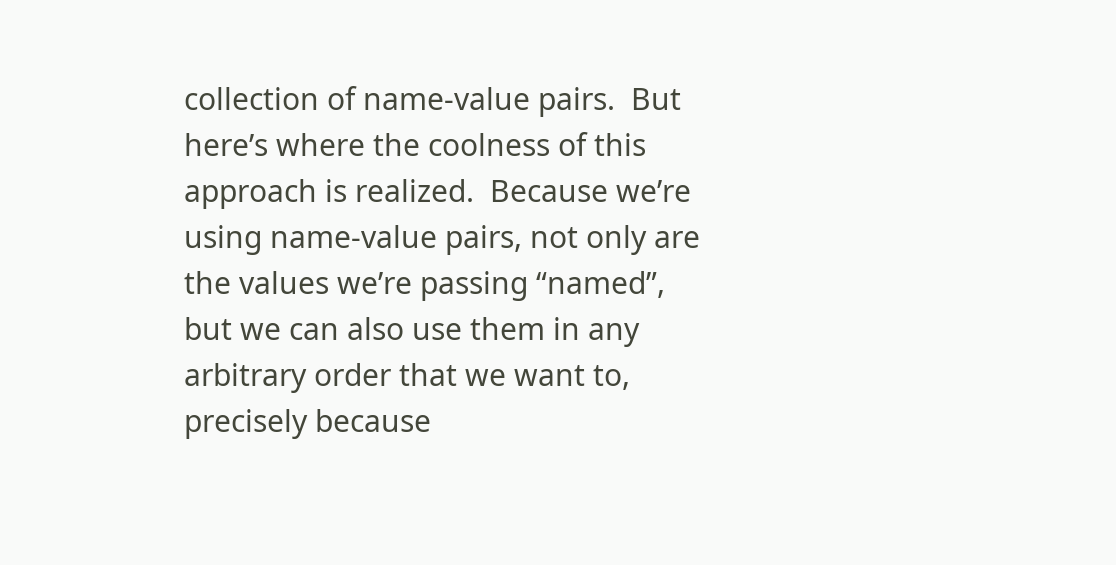collection of name-value pairs.  But here’s where the coolness of this approach is realized.  Because we’re using name-value pairs, not only are the values we’re passing “named”, but we can also use them in any arbitrary order that we want to, precisely because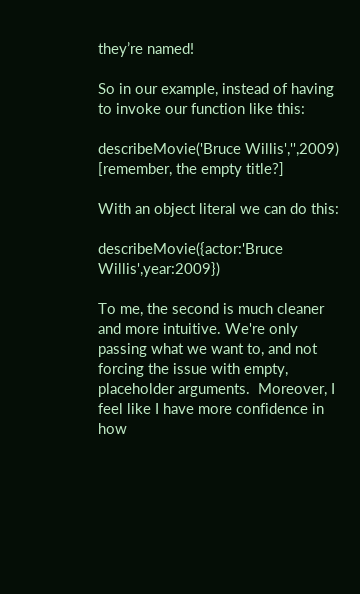they’re named!

So in our example, instead of having to invoke our function like this:

describeMovie('Bruce Willis','',2009)  [remember, the empty title?]

With an object literal we can do this:

describeMovie({actor:'Bruce Willis',year:2009})

To me, the second is much cleaner and more intuitive. We're only passing what we want to, and not forcing the issue with empty, placeholder arguments.  Moreover, I feel like I have more confidence in how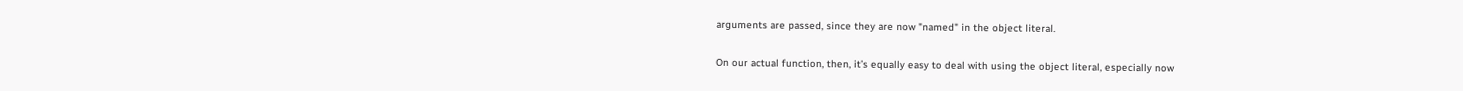arguments are passed, since they are now "named" in the object literal.

On our actual function, then, it’s equally easy to deal with using the object literal, especially now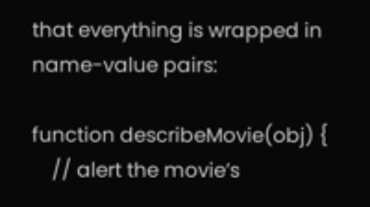that everything is wrapped in name-value pairs:

function describeMovie(obj) {
    // alert the movie’s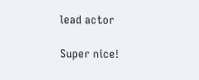lead actor

Super nice!